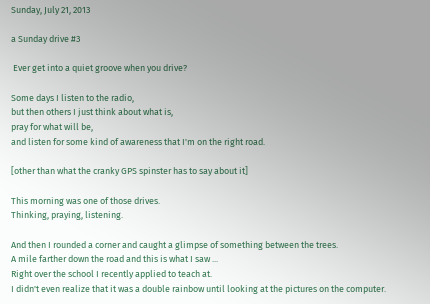Sunday, July 21, 2013

a Sunday drive #3

 Ever get into a quiet groove when you drive?

Some days I listen to the radio,
but then others I just think about what is,
pray for what will be,
and listen for some kind of awareness that I'm on the right road.

[other than what the cranky GPS spinster has to say about it]

This morning was one of those drives.
Thinking, praying, listening.

And then I rounded a corner and caught a glimpse of something between the trees.
A mile farther down the road and this is what I saw ...
Right over the school I recently applied to teach at.
I didn't even realize that it was a double rainbow until looking at the pictures on the computer.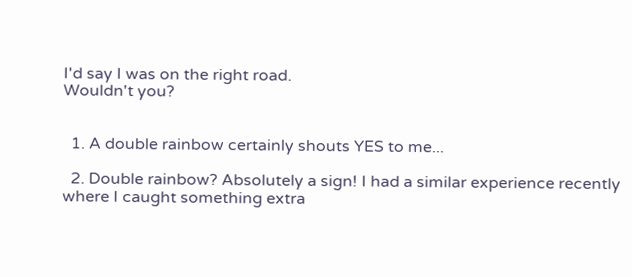I'd say I was on the right road.
Wouldn't you?


  1. A double rainbow certainly shouts YES to me...

  2. Double rainbow? Absolutely a sign! I had a similar experience recently where I caught something extra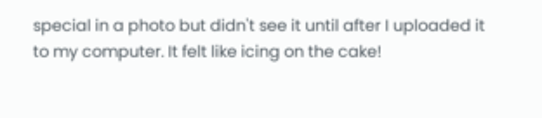special in a photo but didn't see it until after I uploaded it to my computer. It felt like icing on the cake!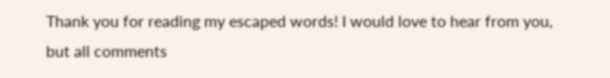Thank you for reading my escaped words! I would love to hear from you, but all comments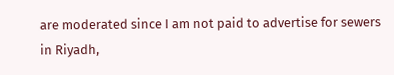are moderated since I am not paid to advertise for sewers in Riyadh,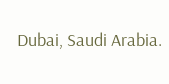Dubai, Saudi Arabia.